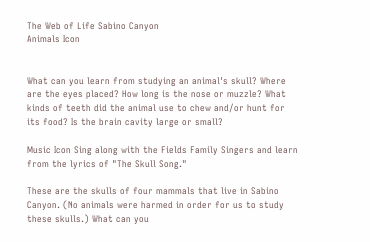The Web of Life Sabino Canyon
Animals Icon


What can you learn from studying an animal's skull? Where are the eyes placed? How long is the nose or muzzle? What kinds of teeth did the animal use to chew and/or hunt for its food? Is the brain cavity large or small?

Music Icon Sing along with the Fields Family Singers and learn from the lyrics of "The Skull Song."

These are the skulls of four mammals that live in Sabino Canyon. (No animals were harmed in order for us to study these skulls.) What can you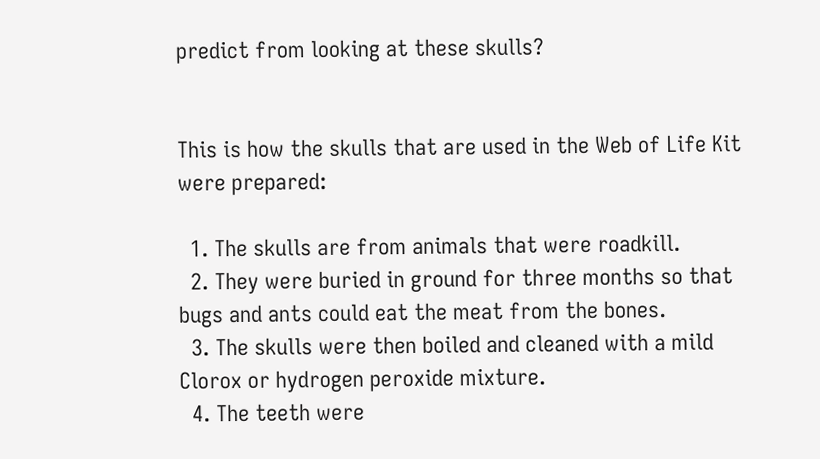predict from looking at these skulls?


This is how the skulls that are used in the Web of Life Kit were prepared:

  1. The skulls are from animals that were roadkill.
  2. They were buried in ground for three months so that bugs and ants could eat the meat from the bones.
  3. The skulls were then boiled and cleaned with a mild Clorox or hydrogen peroxide mixture.
  4. The teeth were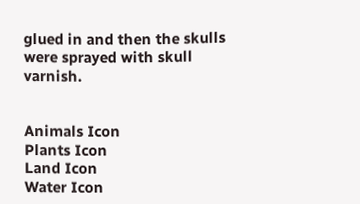glued in and then the skulls were sprayed with skull varnish.


Animals Icon
Plants Icon
Land Icon
Water Icon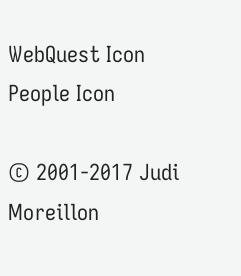WebQuest Icon
People Icon

© 2001-2017 Judi Moreillon